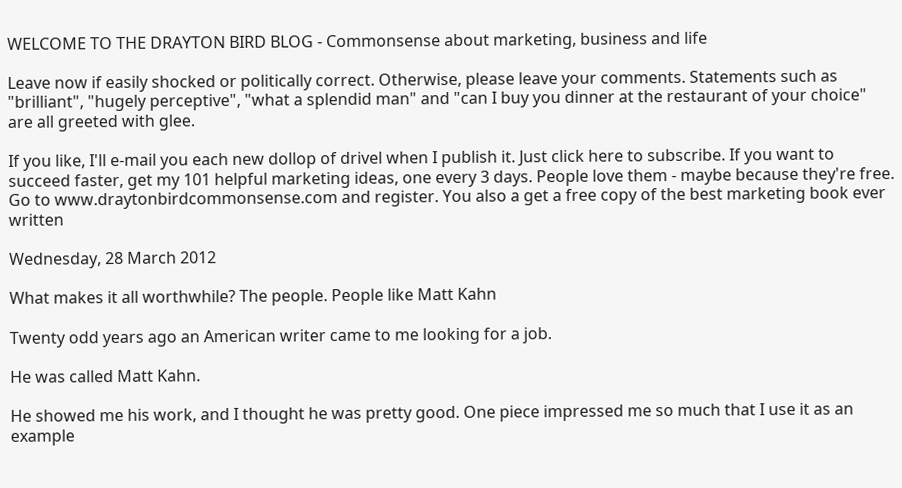WELCOME TO THE DRAYTON BIRD BLOG - Commonsense about marketing, business and life

Leave now if easily shocked or politically correct. Otherwise, please leave your comments. Statements such as "brilliant", "hugely perceptive", "what a splendid man" and "can I buy you dinner at the restaurant of your choice" are all greeted with glee.

If you like, I'll e-mail you each new dollop of drivel when I publish it. Just click here to subscribe. If you want to succeed faster, get my 101 helpful marketing ideas, one every 3 days. People love them - maybe because they're free. Go to www.draytonbirdcommonsense.com and register. You also a get a free copy of the best marketing book ever written

Wednesday, 28 March 2012

What makes it all worthwhile? The people. People like Matt Kahn

Twenty odd years ago an American writer came to me looking for a job.

He was called Matt Kahn.

He showed me his work, and I thought he was pretty good. One piece impressed me so much that I use it as an example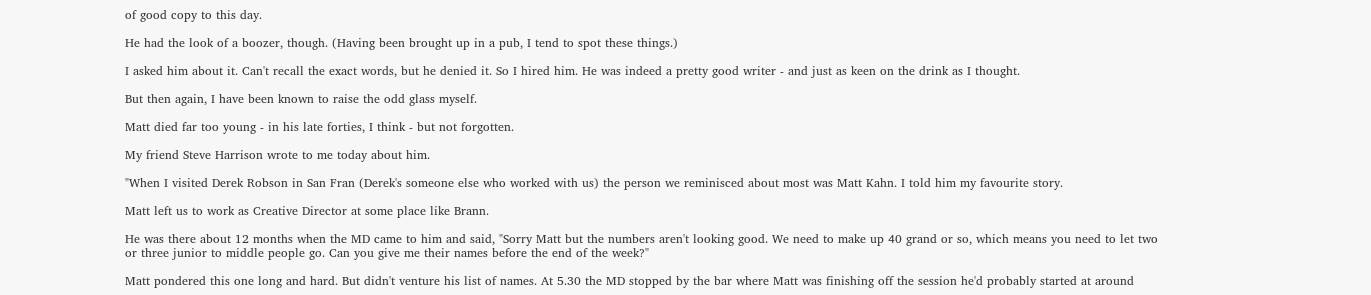of good copy to this day.

He had the look of a boozer, though. (Having been brought up in a pub, I tend to spot these things.)

I asked him about it. Can't recall the exact words, but he denied it. So I hired him. He was indeed a pretty good writer - and just as keen on the drink as I thought.

But then again, I have been known to raise the odd glass myself.

Matt died far too young - in his late forties, I think - but not forgotten.

My friend Steve Harrison wrote to me today about him.

"When I visited Derek Robson in San Fran (Derek's someone else who worked with us) the person we reminisced about most was Matt Kahn. I told him my favourite story.

Matt left us to work as Creative Director at some place like Brann.

He was there about 12 months when the MD came to him and said, "Sorry Matt but the numbers aren't looking good. We need to make up 40 grand or so, which means you need to let two or three junior to middle people go. Can you give me their names before the end of the week?"

Matt pondered this one long and hard. But didn't venture his list of names. At 5.30 the MD stopped by the bar where Matt was finishing off the session he'd probably started at around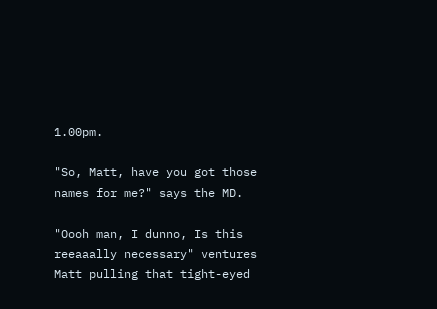1.00pm.

"So, Matt, have you got those names for me?" says the MD.

"Oooh man, I dunno, Is this reeaaally necessary" ventures Matt pulling that tight-eyed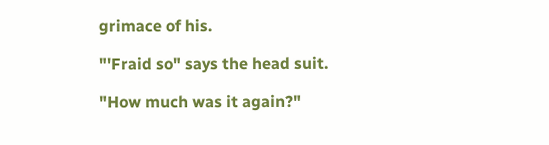grimace of his.

"'Fraid so" says the head suit.

"How much was it again?"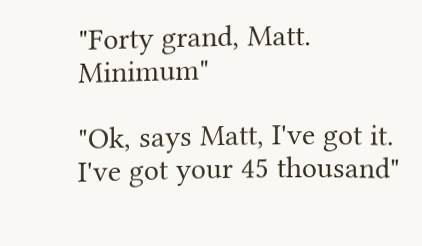"Forty grand, Matt. Minimum"

"Ok, says Matt, I've got it. I've got your 45 thousand"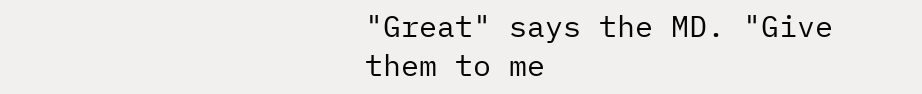"Great" says the MD. "Give them to me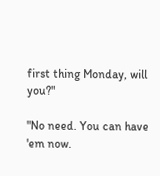first thing Monday, will you?"

"No need. You can have 'em now.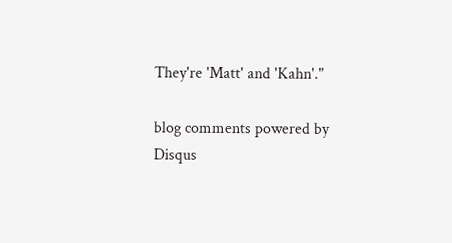They're 'Matt' and 'Kahn'."

blog comments powered by Disqus